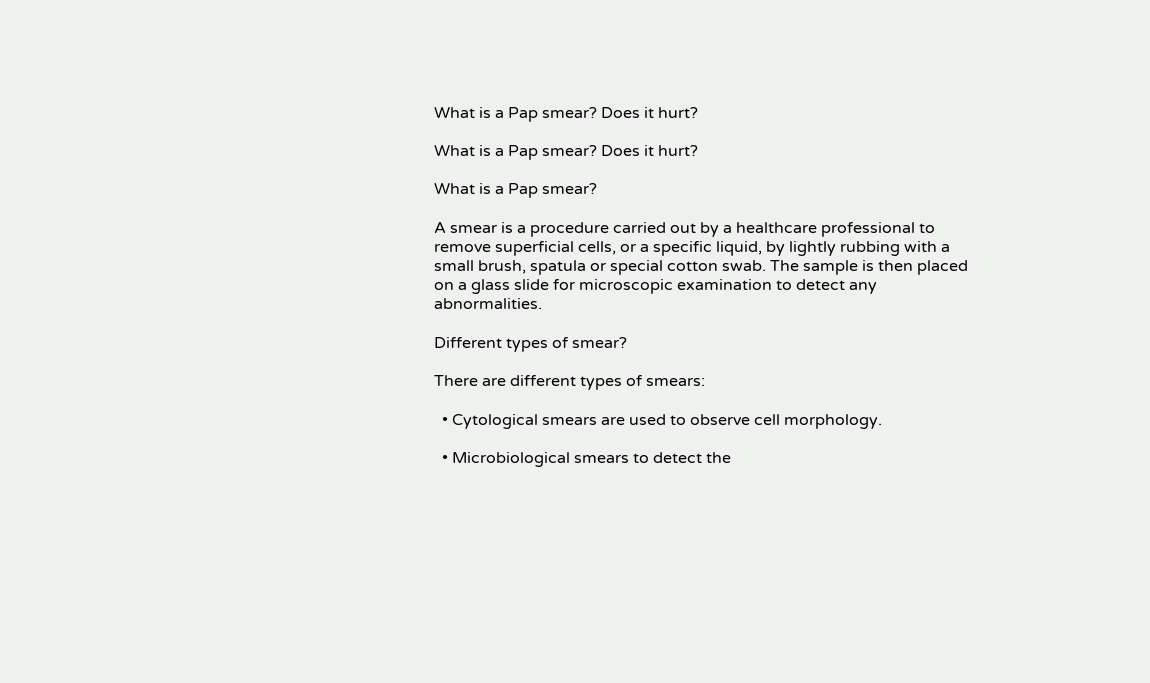What is a Pap smear? Does it hurt?

What is a Pap smear? Does it hurt?

What is a Pap smear?

A smear is a procedure carried out by a healthcare professional to remove superficial cells, or a specific liquid, by lightly rubbing with a small brush, spatula or special cotton swab. The sample is then placed on a glass slide for microscopic examination to detect any abnormalities.

Different types of smear?

There are different types of smears:

  • Cytological smears are used to observe cell morphology.

  • Microbiological smears to detect the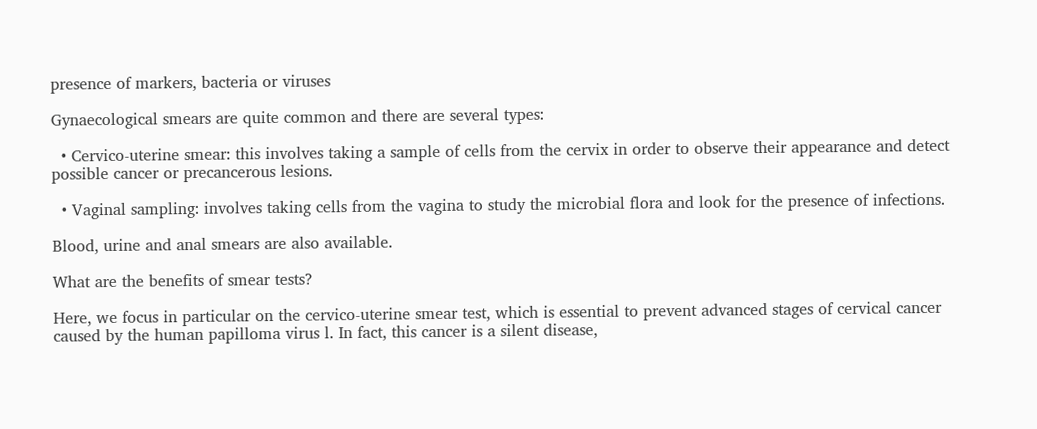presence of markers, bacteria or viruses

Gynaecological smears are quite common and there are several types:

  • Cervico-uterine smear: this involves taking a sample of cells from the cervix in order to observe their appearance and detect possible cancer or precancerous lesions.

  • Vaginal sampling: involves taking cells from the vagina to study the microbial flora and look for the presence of infections.

Blood, urine and anal smears are also available.

What are the benefits of smear tests?

Here, we focus in particular on the cervico-uterine smear test, which is essential to prevent advanced stages of cervical cancer caused by the human papilloma virus l. In fact, this cancer is a silent disease,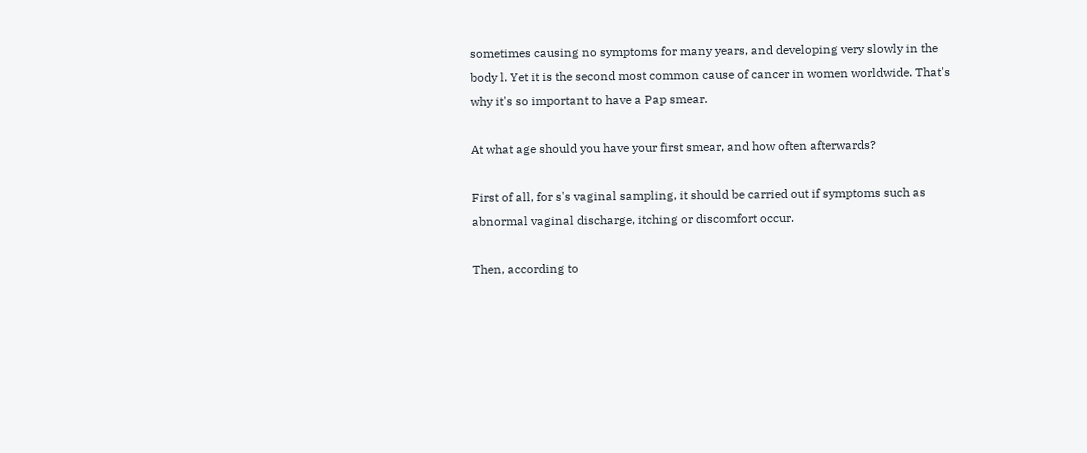sometimes causing no symptoms for many years, and developing very slowly in the body l. Yet it is the second most common cause of cancer in women worldwide. That's why it's so important to have a Pap smear.

At what age should you have your first smear, and how often afterwards?

First of all, for s's vaginal sampling, it should be carried out if symptoms such as abnormal vaginal discharge, itching or discomfort occur.

Then, according to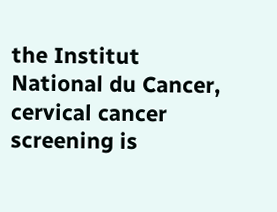the Institut National du Cancer, cervical cancer screening is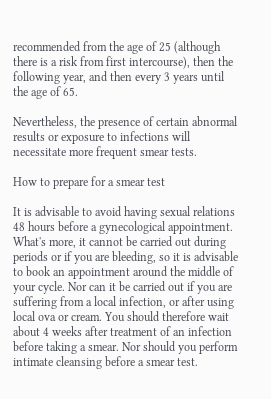recommended from the age of 25 (although there is a risk from first intercourse), then the following year, and then every 3 years until the age of 65.

Nevertheless, the presence of certain abnormal results or exposure to infections will necessitate more frequent smear tests.

How to prepare for a smear test

It is advisable to avoid having sexual relations 48 hours before a gynecological appointment. What's more, it cannot be carried out during periods or if you are bleeding, so it is advisable to book an appointment around the middle of your cycle. Nor can it be carried out if you are suffering from a local infection, or after using local ova or cream. You should therefore wait about 4 weeks after treatment of an infection before taking a smear. Nor should you perform intimate cleansing before a smear test.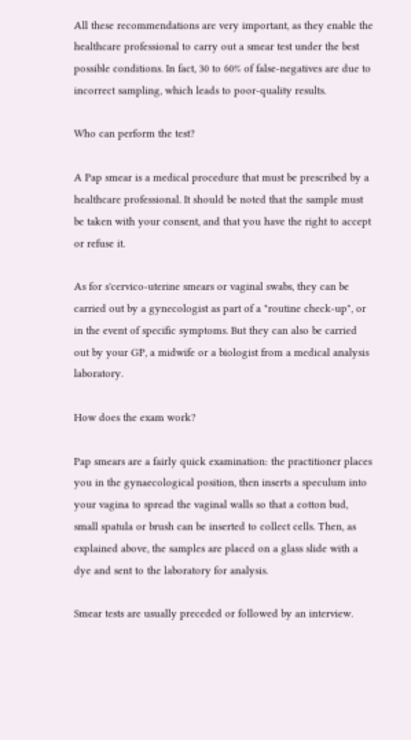All these recommendations are very important, as they enable the healthcare professional to carry out a smear test under the best possible conditions. In fact, 30 to 60% of false-negatives are due to incorrect sampling, which leads to poor-quality results.

Who can perform the test?

A Pap smear is a medical procedure that must be prescribed by a healthcare professional. It should be noted that the sample must be taken with your consent, and that you have the right to accept or refuse it.

As for s'cervico-uterine smears or vaginal swabs, they can be carried out by a gynecologist as part of a "routine check-up", or in the event of specific symptoms. But they can also be carried out by your GP, a midwife or a biologist from a medical analysis laboratory.

How does the exam work?

Pap smears are a fairly quick examination: the practitioner places you in the gynaecological position, then inserts a speculum into your vagina to spread the vaginal walls so that a cotton bud, small spatula or brush can be inserted to collect cells. Then, as explained above, the samples are placed on a glass slide with a dye and sent to the laboratory for analysis.

Smear tests are usually preceded or followed by an interview.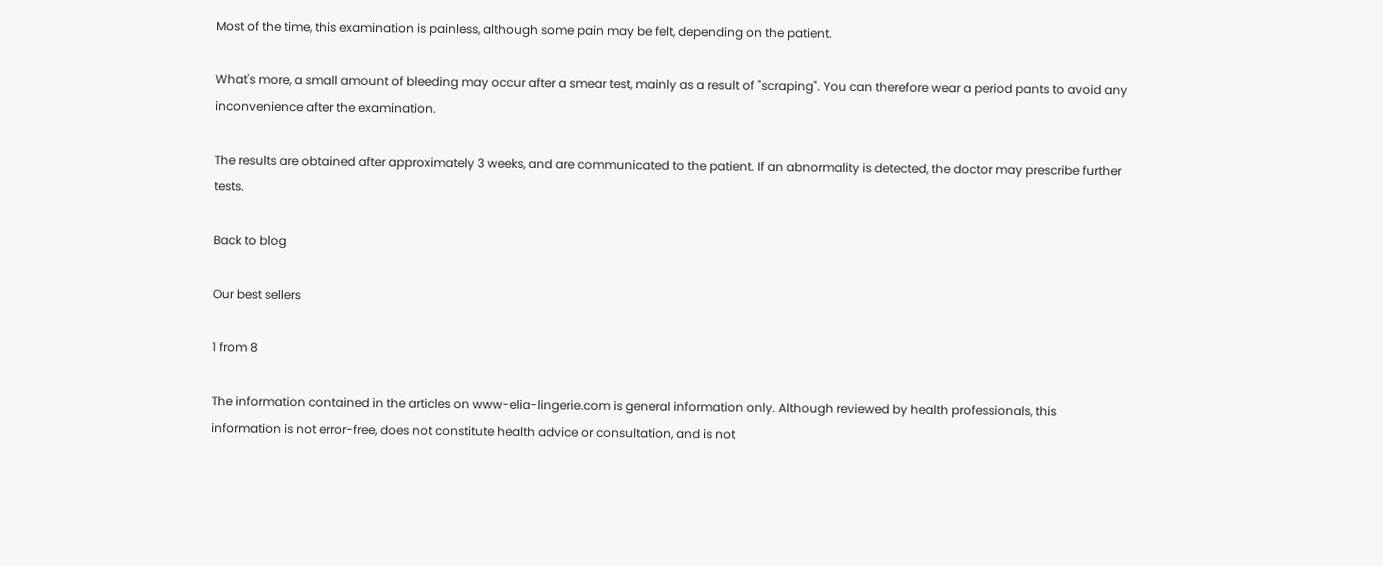Most of the time, this examination is painless, although some pain may be felt, depending on the patient.

What's more, a small amount of bleeding may occur after a smear test, mainly as a result of "scraping". You can therefore wear a period pants to avoid any inconvenience after the examination.

The results are obtained after approximately 3 weeks, and are communicated to the patient. If an abnormality is detected, the doctor may prescribe further tests.

Back to blog

Our best sellers

1 from 8

The information contained in the articles on www-elia-lingerie.com is general information only. Although reviewed by health professionals, this information is not error-free, does not constitute health advice or consultation, and is not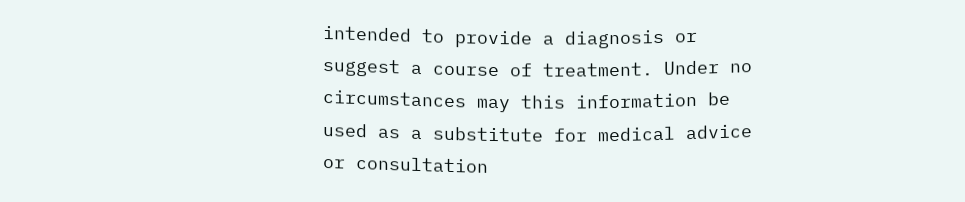intended to provide a diagnosis or suggest a course of treatment. Under no circumstances may this information be used as a substitute for medical advice or consultation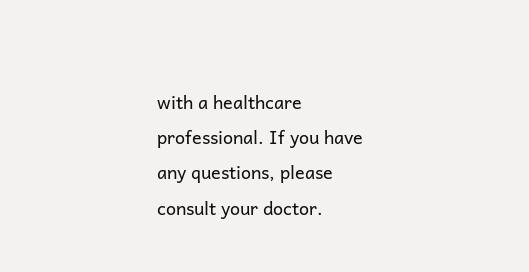with a healthcare professional. If you have any questions, please consult your doctor.